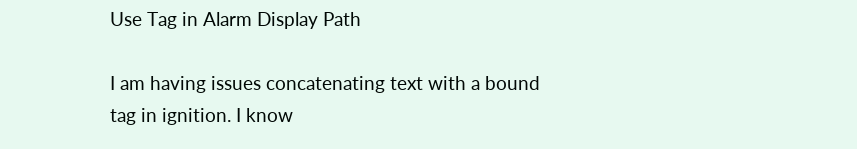Use Tag in Alarm Display Path

I am having issues concatenating text with a bound tag in ignition. I know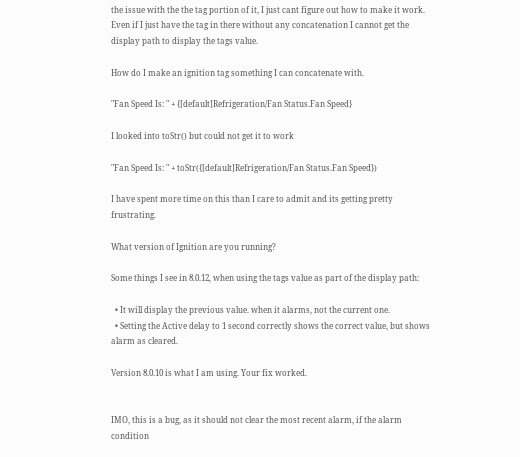the issue with the the tag portion of it, I just cant figure out how to make it work. Even if I just have the tag in there without any concatenation I cannot get the display path to display the tags value.

How do I make an ignition tag something I can concatenate with.

"Fan Speed Is: " + {[default]Refrigeration/Fan Status.Fan Speed}

I looked into toStr() but could not get it to work

"Fan Speed Is: " + toStr({[default]Refrigeration/Fan Status.Fan Speed})

I have spent more time on this than I care to admit and its getting pretty frustrating.

What version of Ignition are you running?

Some things I see in 8.0.12, when using the tags value as part of the display path:

  • It will display the previous value. when it alarms, not the current one.
  • Setting the Active delay to 1 second correctly shows the correct value, but shows alarm as cleared.

Version 8.0.10 is what I am using. Your fix worked.


IMO, this is a bug, as it should not clear the most recent alarm, if the alarm condition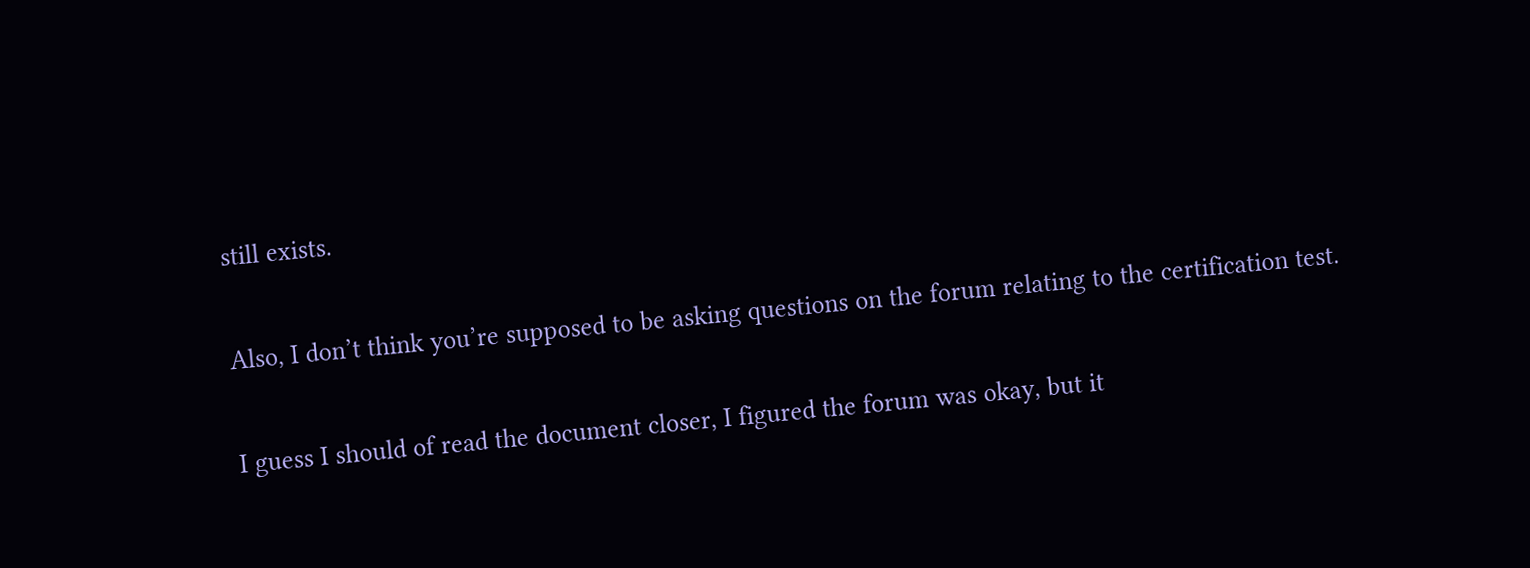still exists.

Also, I don’t think you’re supposed to be asking questions on the forum relating to the certification test.

I guess I should of read the document closer, I figured the forum was okay, but it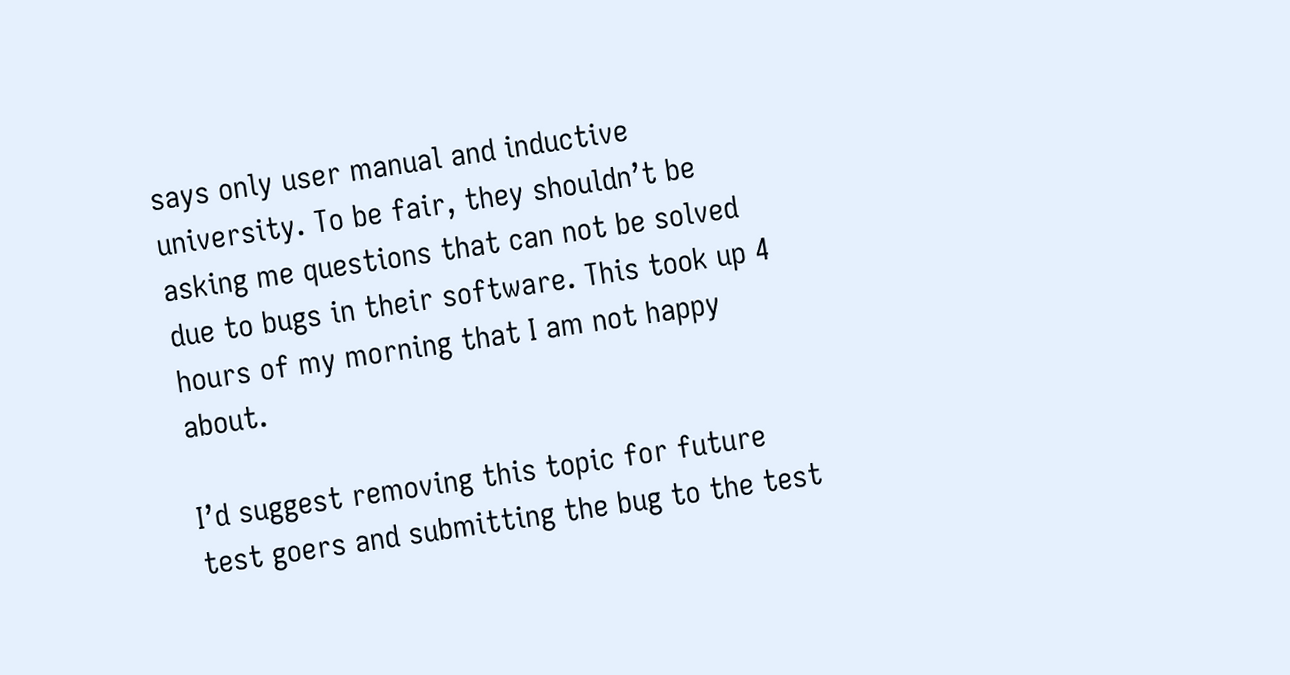says only user manual and inductive university. To be fair, they shouldn’t be asking me questions that can not be solved due to bugs in their software. This took up 4 hours of my morning that I am not happy about.

I’d suggest removing this topic for future test goers and submitting the bug to the test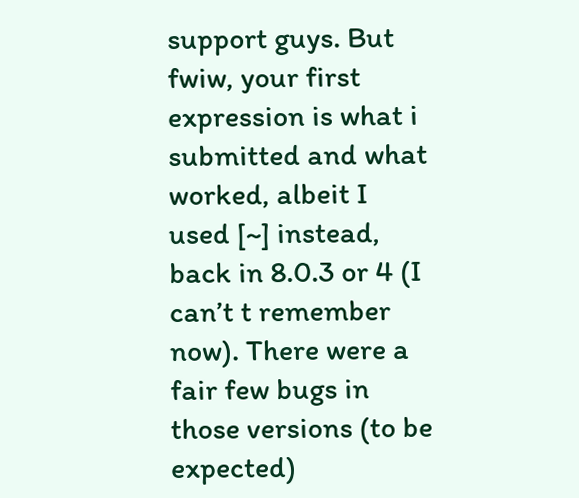support guys. But fwiw, your first expression is what i submitted and what worked, albeit I used [~] instead, back in 8.0.3 or 4 (I can’t t remember now). There were a fair few bugs in those versions (to be expected)